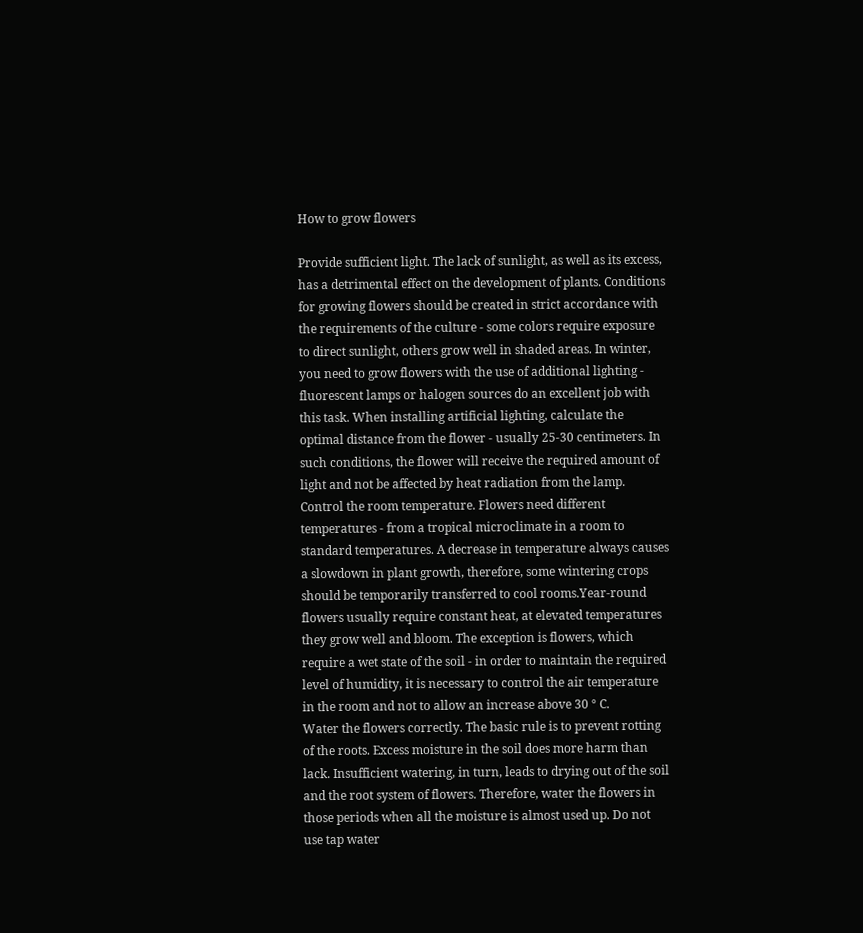How to grow flowers

Provide sufficient light. The lack of sunlight, as well as its excess, has a detrimental effect on the development of plants. Conditions for growing flowers should be created in strict accordance with the requirements of the culture - some colors require exposure to direct sunlight, others grow well in shaded areas. In winter, you need to grow flowers with the use of additional lighting - fluorescent lamps or halogen sources do an excellent job with this task. When installing artificial lighting, calculate the optimal distance from the flower - usually 25-30 centimeters. In such conditions, the flower will receive the required amount of light and not be affected by heat radiation from the lamp.
Control the room temperature. Flowers need different temperatures - from a tropical microclimate in a room to standard temperatures. A decrease in temperature always causes a slowdown in plant growth, therefore, some wintering crops should be temporarily transferred to cool rooms.Year-round flowers usually require constant heat, at elevated temperatures they grow well and bloom. The exception is flowers, which require a wet state of the soil - in order to maintain the required level of humidity, it is necessary to control the air temperature in the room and not to allow an increase above 30 ° C.
Water the flowers correctly. The basic rule is to prevent rotting of the roots. Excess moisture in the soil does more harm than lack. Insufficient watering, in turn, leads to drying out of the soil and the root system of flowers. Therefore, water the flowers in those periods when all the moisture is almost used up. Do not use tap water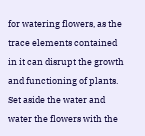for watering flowers, as the trace elements contained in it can disrupt the growth and functioning of plants. Set aside the water and water the flowers with the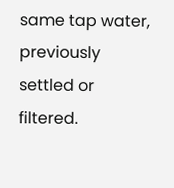same tap water, previously settled or filtered.